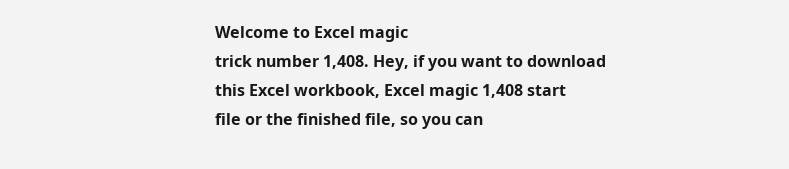Welcome to Excel magic
trick number 1,408. Hey, if you want to download
this Excel workbook, Excel magic 1,408 start
file or the finished file, so you can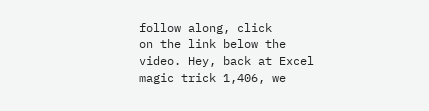follow along, click
on the link below the video. Hey, back at Excel
magic trick 1,406, we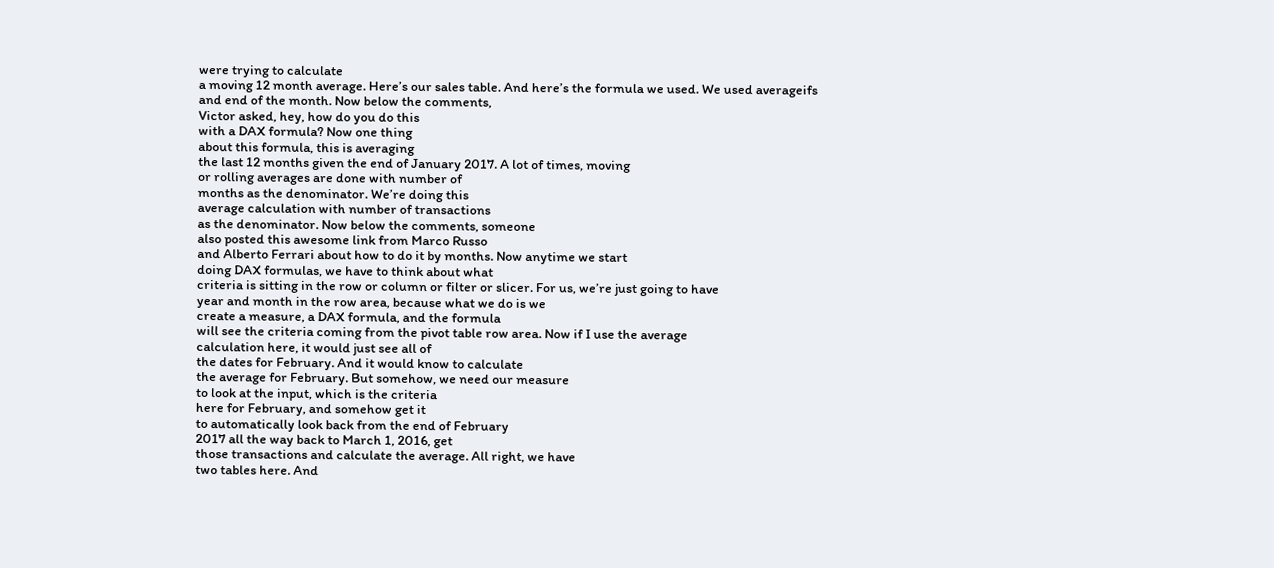were trying to calculate
a moving 12 month average. Here’s our sales table. And here’s the formula we used. We used averageifs
and end of the month. Now below the comments,
Victor asked, hey, how do you do this
with a DAX formula? Now one thing
about this formula, this is averaging
the last 12 months given the end of January 2017. A lot of times, moving
or rolling averages are done with number of
months as the denominator. We’re doing this
average calculation with number of transactions
as the denominator. Now below the comments, someone
also posted this awesome link from Marco Russo
and Alberto Ferrari about how to do it by months. Now anytime we start
doing DAX formulas, we have to think about what
criteria is sitting in the row or column or filter or slicer. For us, we’re just going to have
year and month in the row area, because what we do is we
create a measure, a DAX formula, and the formula
will see the criteria coming from the pivot table row area. Now if I use the average
calculation here, it would just see all of
the dates for February. And it would know to calculate
the average for February. But somehow, we need our measure
to look at the input, which is the criteria
here for February, and somehow get it
to automatically look back from the end of February
2017 all the way back to March 1, 2016, get
those transactions and calculate the average. All right, we have
two tables here. And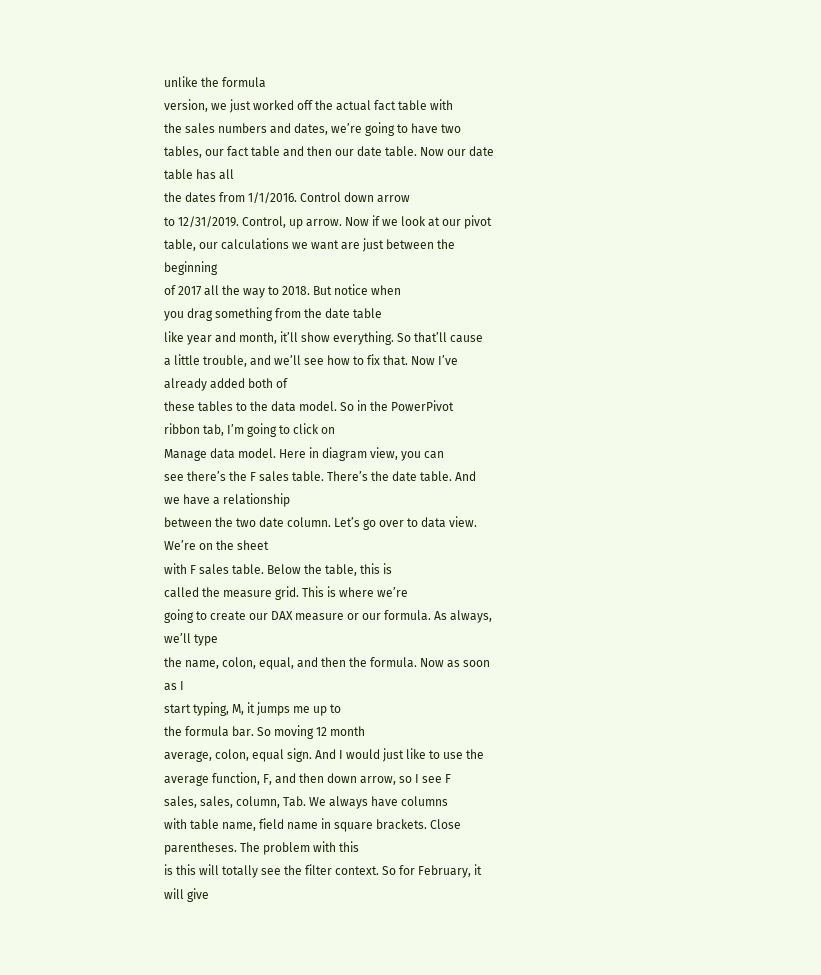unlike the formula
version, we just worked off the actual fact table with
the sales numbers and dates, we’re going to have two
tables, our fact table and then our date table. Now our date table has all
the dates from 1/1/2016. Control down arrow
to 12/31/2019. Control, up arrow. Now if we look at our pivot
table, our calculations we want are just between the beginning
of 2017 all the way to 2018. But notice when
you drag something from the date table
like year and month, it’ll show everything. So that’ll cause
a little trouble, and we’ll see how to fix that. Now I’ve already added both of
these tables to the data model. So in the PowerPivot
ribbon tab, I’m going to click on
Manage data model. Here in diagram view, you can
see there’s the F sales table. There’s the date table. And we have a relationship
between the two date column. Let’s go over to data view. We’re on the sheet
with F sales table. Below the table, this is
called the measure grid. This is where we’re
going to create our DAX measure or our formula. As always, we’ll type
the name, colon, equal, and then the formula. Now as soon as I
start typing, M, it jumps me up to
the formula bar. So moving 12 month
average, colon, equal sign. And I would just like to use the
average function, F, and then down arrow, so I see F
sales, sales, column, Tab. We always have columns
with table name, field name in square brackets. Close parentheses. The problem with this
is this will totally see the filter context. So for February, it will give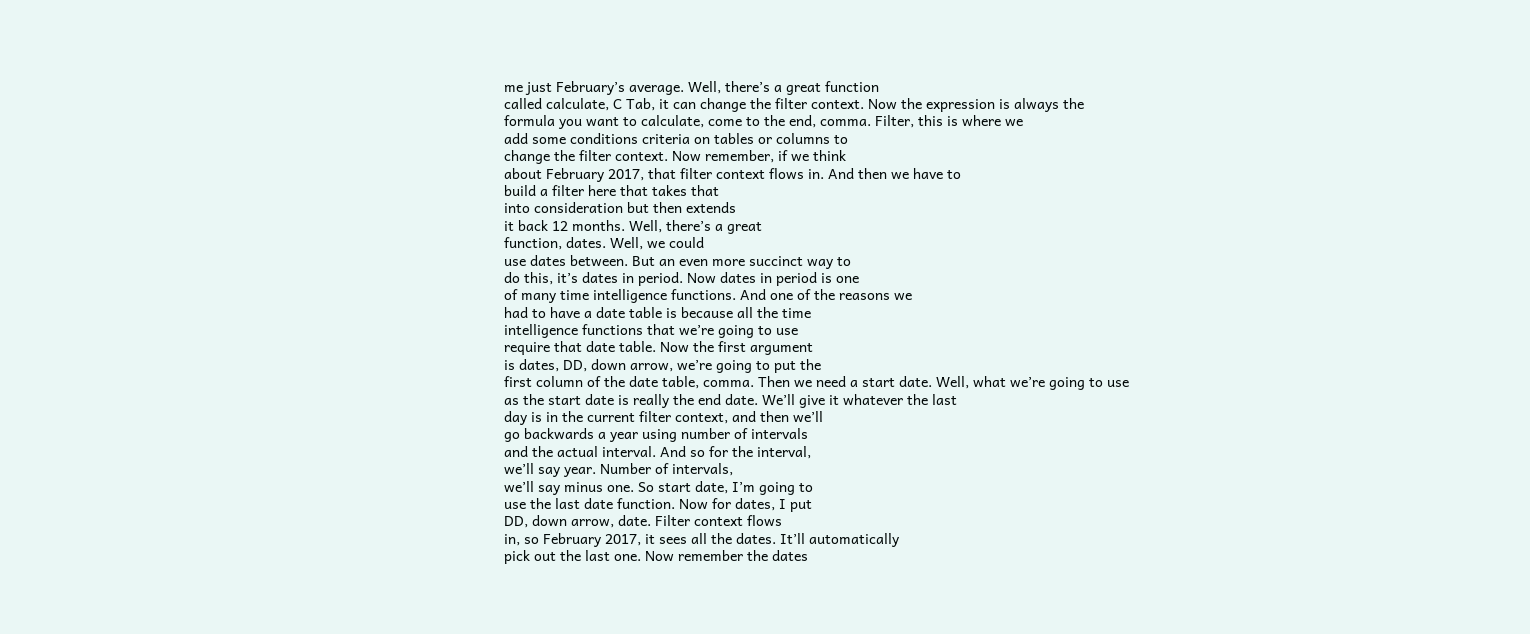me just February’s average. Well, there’s a great function
called calculate, C Tab, it can change the filter context. Now the expression is always the
formula you want to calculate, come to the end, comma. Filter, this is where we
add some conditions criteria on tables or columns to
change the filter context. Now remember, if we think
about February 2017, that filter context flows in. And then we have to
build a filter here that takes that
into consideration but then extends
it back 12 months. Well, there’s a great
function, dates. Well, we could
use dates between. But an even more succinct way to
do this, it’s dates in period. Now dates in period is one
of many time intelligence functions. And one of the reasons we
had to have a date table is because all the time
intelligence functions that we’re going to use
require that date table. Now the first argument
is dates, DD, down arrow, we’re going to put the
first column of the date table, comma. Then we need a start date. Well, what we’re going to use
as the start date is really the end date. We’ll give it whatever the last
day is in the current filter context, and then we’ll
go backwards a year using number of intervals
and the actual interval. And so for the interval,
we’ll say year. Number of intervals,
we’ll say minus one. So start date, I’m going to
use the last date function. Now for dates, I put
DD, down arrow, date. Filter context flows
in, so February 2017, it sees all the dates. It’ll automatically
pick out the last one. Now remember the dates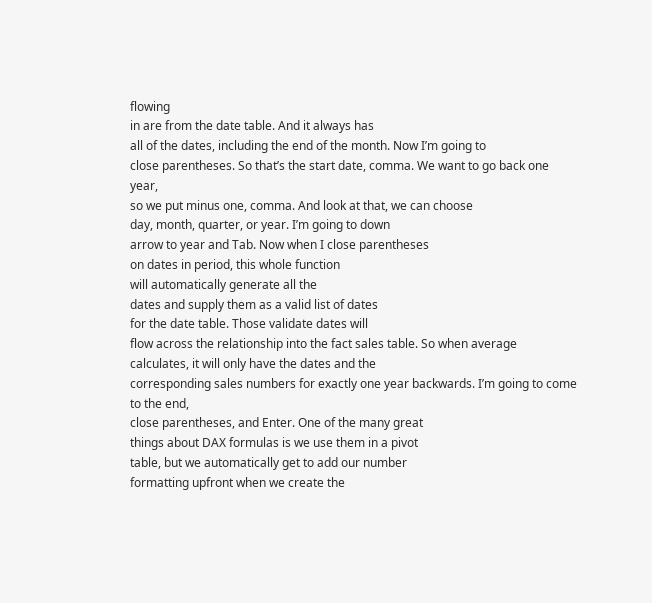flowing
in are from the date table. And it always has
all of the dates, including the end of the month. Now I’m going to
close parentheses. So that’s the start date, comma. We want to go back one year,
so we put minus one, comma. And look at that, we can choose
day, month, quarter, or year. I’m going to down
arrow to year and Tab. Now when I close parentheses
on dates in period, this whole function
will automatically generate all the
dates and supply them as a valid list of dates
for the date table. Those validate dates will
flow across the relationship into the fact sales table. So when average
calculates, it will only have the dates and the
corresponding sales numbers for exactly one year backwards. I’m going to come to the end,
close parentheses, and Enter. One of the many great
things about DAX formulas is we use them in a pivot
table, but we automatically get to add our number
formatting upfront when we create the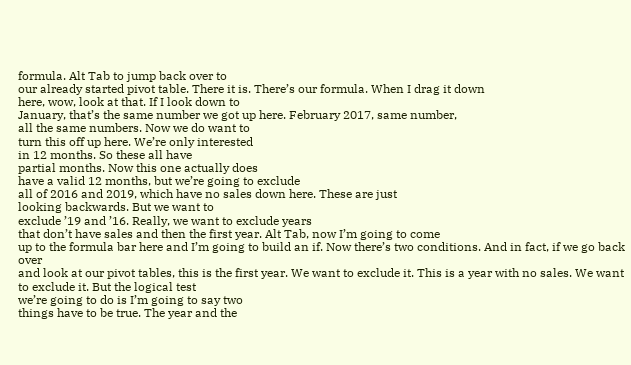formula. Alt Tab to jump back over to
our already started pivot table. There it is. There’s our formula. When I drag it down
here, wow, look at that. If I look down to
January, that’s the same number we got up here. February 2017, same number,
all the same numbers. Now we do want to
turn this off up here. We’re only interested
in 12 months. So these all have
partial months. Now this one actually does
have a valid 12 months, but we’re going to exclude
all of 2016 and 2019, which have no sales down here. These are just
looking backwards. But we want to
exclude ’19 and ’16. Really, we want to exclude years
that don’t have sales and then the first year. Alt Tab, now I’m going to come
up to the formula bar here and I’m going to build an if. Now there’s two conditions. And in fact, if we go back over
and look at our pivot tables, this is the first year. We want to exclude it. This is a year with no sales. We want to exclude it. But the logical test
we’re going to do is I’m going to say two
things have to be true. The year and the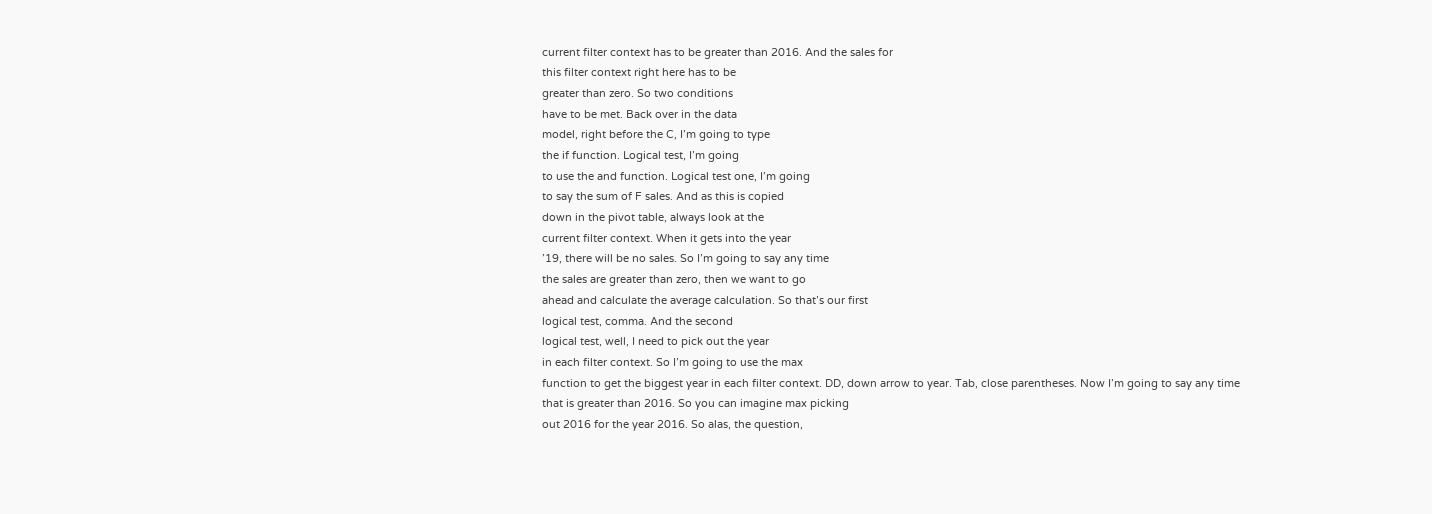current filter context has to be greater than 2016. And the sales for
this filter context right here has to be
greater than zero. So two conditions
have to be met. Back over in the data
model, right before the C, I’m going to type
the if function. Logical test, I’m going
to use the and function. Logical test one, I’m going
to say the sum of F sales. And as this is copied
down in the pivot table, always look at the
current filter context. When it gets into the year
’19, there will be no sales. So I’m going to say any time
the sales are greater than zero, then we want to go
ahead and calculate the average calculation. So that’s our first
logical test, comma. And the second
logical test, well, I need to pick out the year
in each filter context. So I’m going to use the max
function to get the biggest year in each filter context. DD, down arrow to year. Tab, close parentheses. Now I’m going to say any time
that is greater than 2016. So you can imagine max picking
out 2016 for the year 2016. So alas, the question,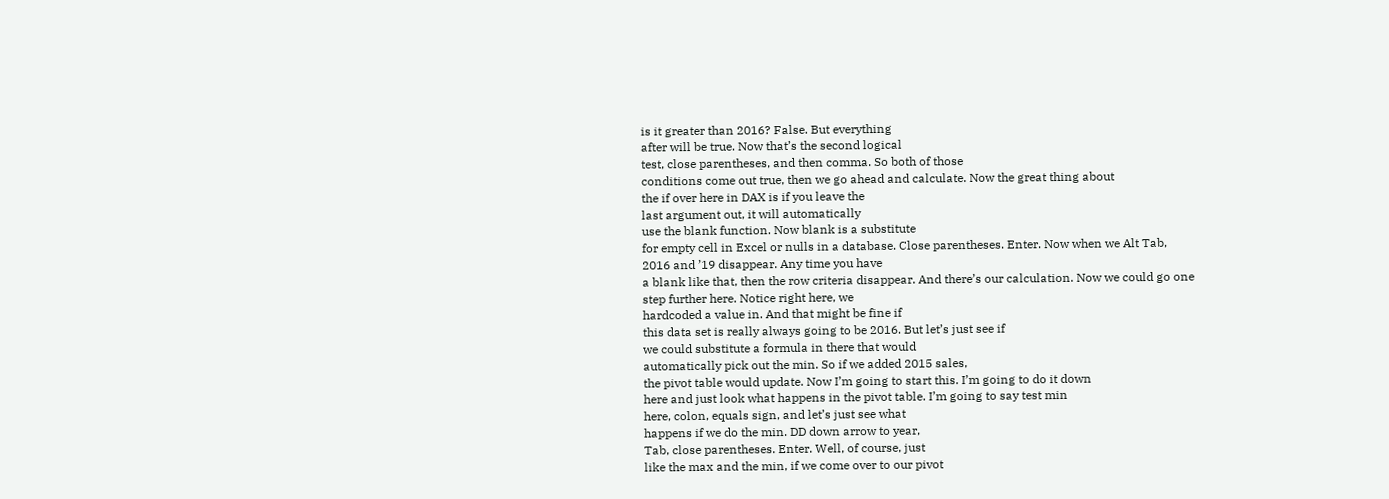is it greater than 2016? False. But everything
after will be true. Now that’s the second logical
test, close parentheses, and then comma. So both of those
conditions come out true, then we go ahead and calculate. Now the great thing about
the if over here in DAX is if you leave the
last argument out, it will automatically
use the blank function. Now blank is a substitute
for empty cell in Excel or nulls in a database. Close parentheses. Enter. Now when we Alt Tab,
2016 and ’19 disappear. Any time you have
a blank like that, then the row criteria disappear. And there’s our calculation. Now we could go one
step further here. Notice right here, we
hardcoded a value in. And that might be fine if
this data set is really always going to be 2016. But let’s just see if
we could substitute a formula in there that would
automatically pick out the min. So if we added 2015 sales,
the pivot table would update. Now I’m going to start this. I’m going to do it down
here and just look what happens in the pivot table. I’m going to say test min
here, colon, equals sign, and let’s just see what
happens if we do the min. DD down arrow to year,
Tab, close parentheses. Enter. Well, of course, just
like the max and the min, if we come over to our pivot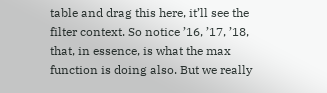table and drag this here, it’ll see the filter context. So notice ’16, ’17, ’18,
that, in essence, is what the max function is doing also. But we really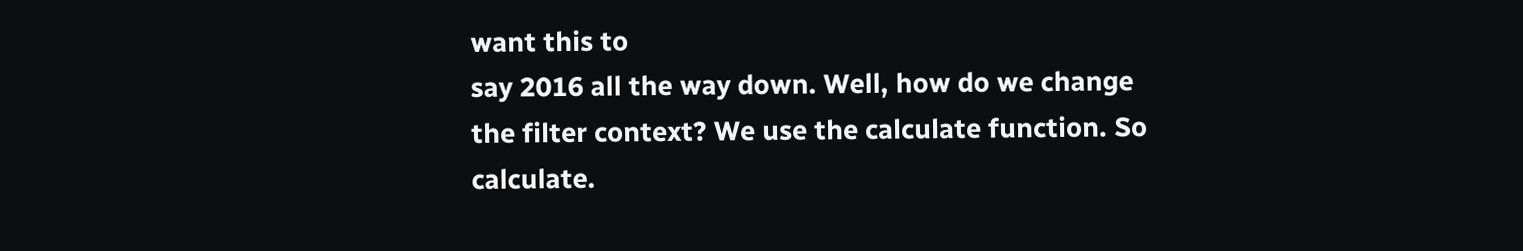want this to
say 2016 all the way down. Well, how do we change
the filter context? We use the calculate function. So calculate.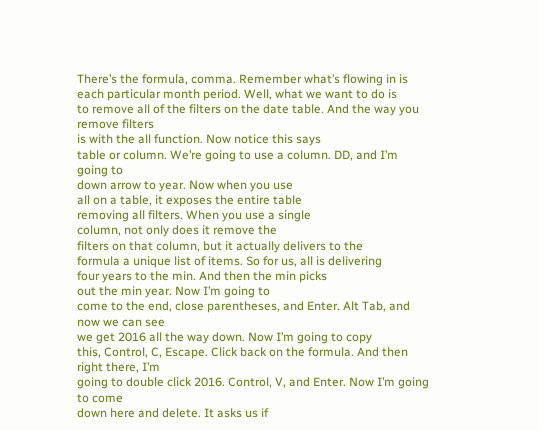There’s the formula, comma. Remember what’s flowing in is
each particular month period. Well, what we want to do is
to remove all of the filters on the date table. And the way you remove filters
is with the all function. Now notice this says
table or column. We’re going to use a column. DD, and I’m going to
down arrow to year. Now when you use
all on a table, it exposes the entire table
removing all filters. When you use a single
column, not only does it remove the
filters on that column, but it actually delivers to the
formula a unique list of items. So for us, all is delivering
four years to the min. And then the min picks
out the min year. Now I’m going to
come to the end, close parentheses, and Enter. Alt Tab, and now we can see
we get 2016 all the way down. Now I’m going to copy
this, Control, C, Escape. Click back on the formula. And then right there, I’m
going to double click 2016. Control, V, and Enter. Now I’m going to come
down here and delete. It asks us if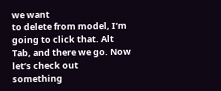we want
to delete from model, I’m going to click that. Alt Tab, and there we go. Now let’s check out
something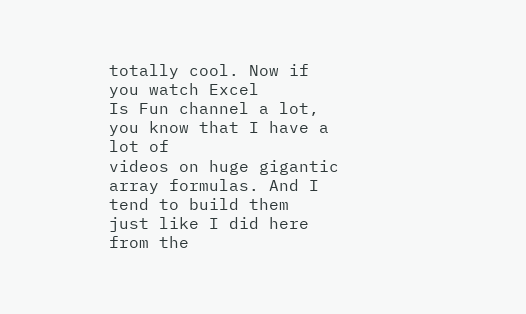totally cool. Now if you watch Excel
Is Fun channel a lot, you know that I have a lot of
videos on huge gigantic array formulas. And I tend to build them
just like I did here from the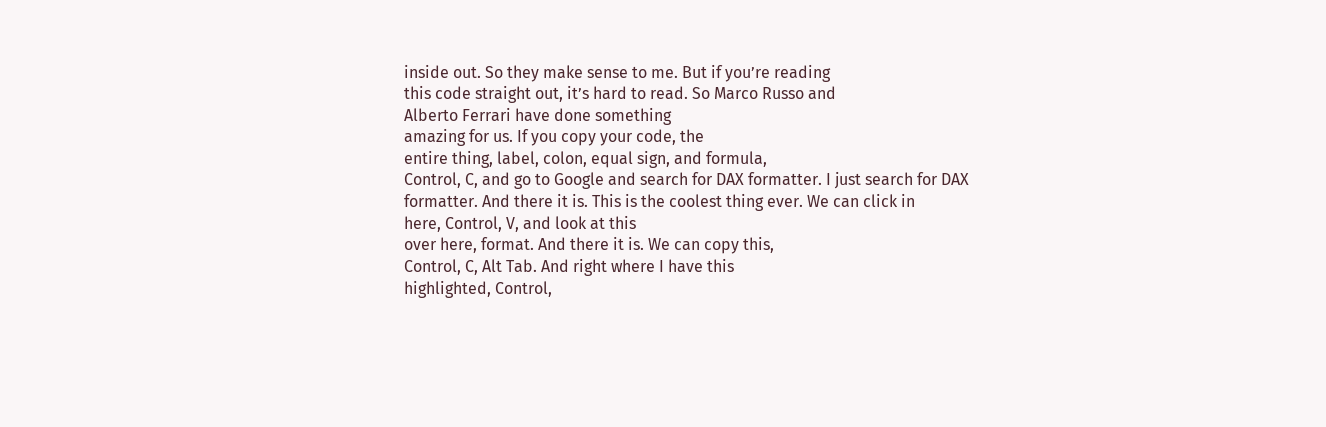inside out. So they make sense to me. But if you’re reading
this code straight out, it’s hard to read. So Marco Russo and
Alberto Ferrari have done something
amazing for us. If you copy your code, the
entire thing, label, colon, equal sign, and formula,
Control, C, and go to Google and search for DAX formatter. I just search for DAX formatter. And there it is. This is the coolest thing ever. We can click in
here, Control, V, and look at this
over here, format. And there it is. We can copy this,
Control, C, Alt Tab. And right where I have this
highlighted, Control,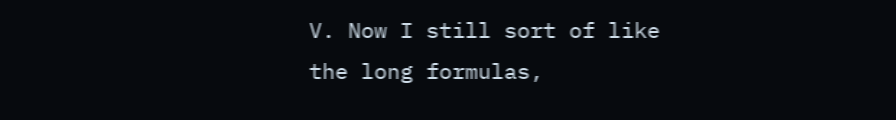V. Now I still sort of like
the long formulas,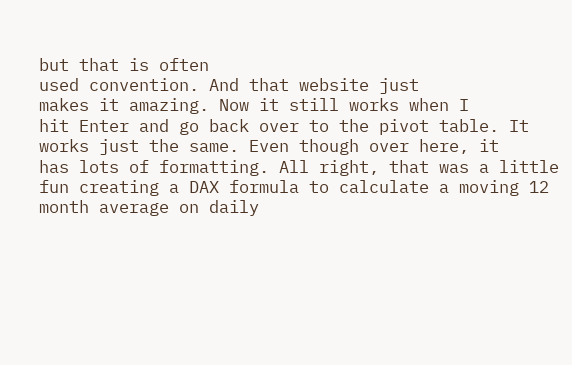but that is often
used convention. And that website just
makes it amazing. Now it still works when I
hit Enter and go back over to the pivot table. It works just the same. Even though over here, it
has lots of formatting. All right, that was a little
fun creating a DAX formula to calculate a moving 12
month average on daily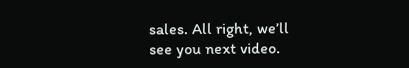sales. All right, we’ll
see you next video.